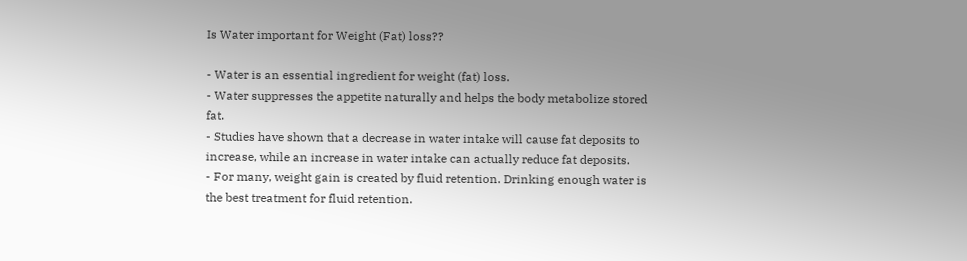Is Water important for Weight (Fat) loss??

- Water is an essential ingredient for weight (fat) loss.
- Water suppresses the appetite naturally and helps the body metabolize stored fat.
- Studies have shown that a decrease in water intake will cause fat deposits to increase, while an increase in water intake can actually reduce fat deposits.
- For many, weight gain is created by fluid retention. Drinking enough water is the best treatment for fluid retention.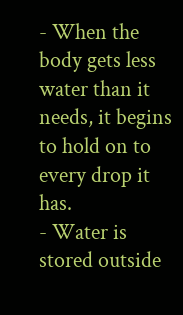- When the body gets less water than it needs, it begins to hold on to every drop it has.
- Water is stored outside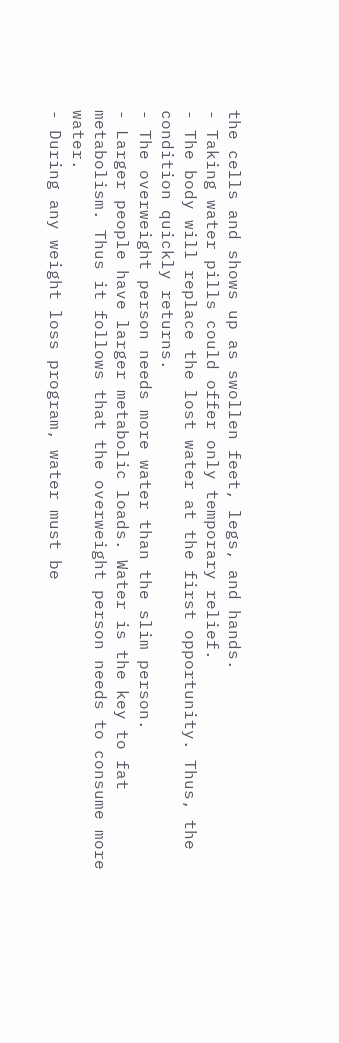the cells and shows up as swollen feet, legs, and hands.
- Taking water pills could offer only temporary relief.
- The body will replace the lost water at the first opportunity. Thus, the condition quickly returns.
- The overweight person needs more water than the slim person.
- Larger people have larger metabolic loads. Water is the key to fat metabolism. Thus it follows that the overweight person needs to consume more water.
- During any weight loss program, water must be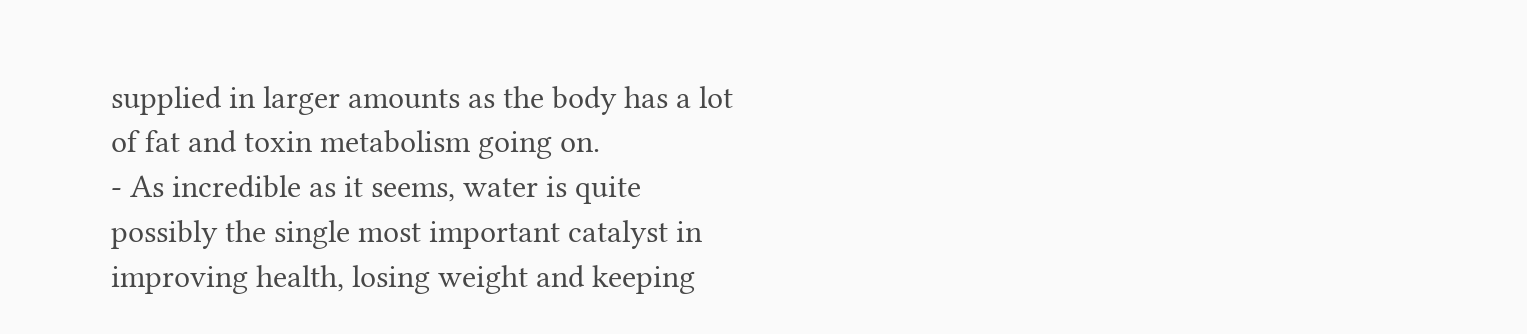supplied in larger amounts as the body has a lot of fat and toxin metabolism going on.
- As incredible as it seems, water is quite possibly the single most important catalyst in improving health, losing weight and keeping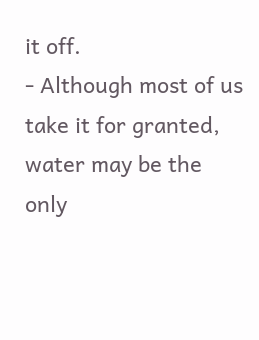it off.
- Although most of us take it for granted, water may be the only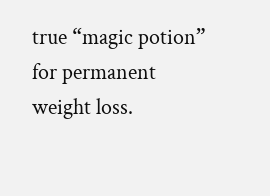true “magic potion” for permanent weight loss.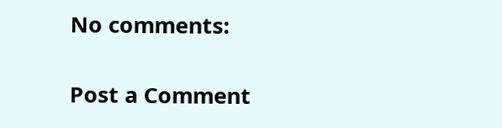No comments:

Post a Comment